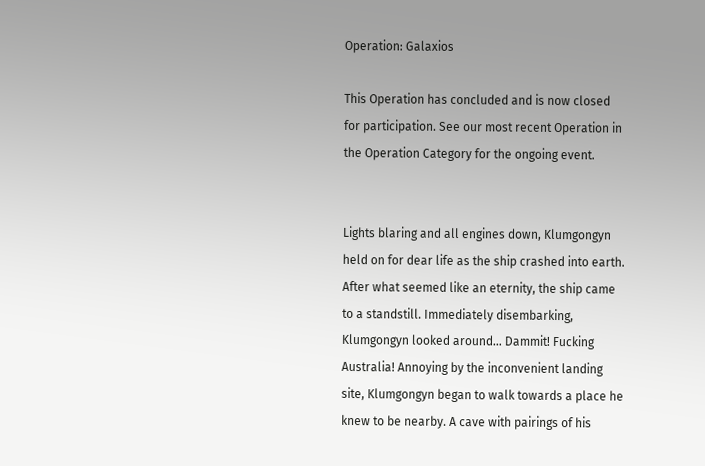Operation: Galaxios

This Operation has concluded and is now closed for participation. See our most recent Operation in the Operation Category for the ongoing event.


Lights blaring and all engines down, Klumgongyn held on for dear life as the ship crashed into earth. After what seemed like an eternity, the ship came to a standstill. Immediately disembarking, Klumgongyn looked around… Dammit! Fucking Australia! Annoying by the inconvenient landing site, Klumgongyn began to walk towards a place he knew to be nearby. A cave with pairings of his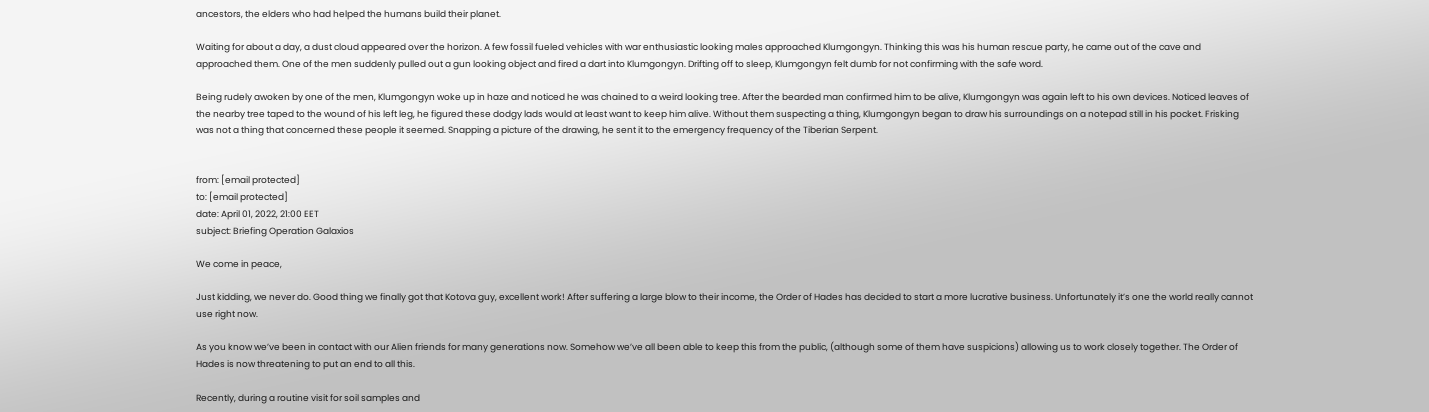ancestors, the elders who had helped the humans build their planet.

Waiting for about a day, a dust cloud appeared over the horizon. A few fossil fueled vehicles with war enthusiastic looking males approached Klumgongyn. Thinking this was his human rescue party, he came out of the cave and approached them. One of the men suddenly pulled out a gun looking object and fired a dart into Klumgongyn. Drifting off to sleep, Klumgongyn felt dumb for not confirming with the safe word.

Being rudely awoken by one of the men, Klumgongyn woke up in haze and noticed he was chained to a weird looking tree. After the bearded man confirmed him to be alive, Klumgongyn was again left to his own devices. Noticed leaves of the nearby tree taped to the wound of his left leg, he figured these dodgy lads would at least want to keep him alive. Without them suspecting a thing, Klumgongyn began to draw his surroundings on a notepad still in his pocket. Frisking was not a thing that concerned these people it seemed. Snapping a picture of the drawing, he sent it to the emergency frequency of the Tiberian Serpent.


from: [email protected]
to: [email protected]
date: April 01, 2022, 21:00 EET
subject: Briefing Operation Galaxios

We come in peace,

Just kidding, we never do. Good thing we finally got that Kotova guy, excellent work! After suffering a large blow to their income, the Order of Hades has decided to start a more lucrative business. Unfortunately it’s one the world really cannot use right now.

As you know we’ve been in contact with our Alien friends for many generations now. Somehow we’ve all been able to keep this from the public, (although some of them have suspicions) allowing us to work closely together. The Order of Hades is now threatening to put an end to all this.

Recently, during a routine visit for soil samples and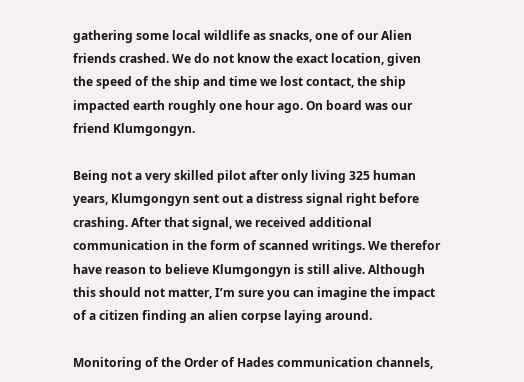gathering some local wildlife as snacks, one of our Alien friends crashed. We do not know the exact location, given the speed of the ship and time we lost contact, the ship impacted earth roughly one hour ago. On board was our friend Klumgongyn.

Being not a very skilled pilot after only living 325 human years, Klumgongyn sent out a distress signal right before crashing. After that signal, we received additional communication in the form of scanned writings. We therefor have reason to believe Klumgongyn is still alive. Although this should not matter, I’m sure you can imagine the impact of a citizen finding an alien corpse laying around.

Monitoring of the Order of Hades communication channels,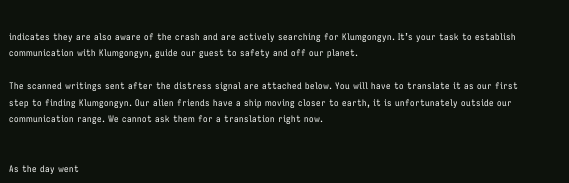indicates they are also aware of the crash and are actively searching for Klumgongyn. It’s your task to establish communication with Klumgongyn, guide our guest to safety and off our planet.

The scanned writings sent after the distress signal are attached below. You will have to translate it as our first step to finding Klumgongyn. Our alien friends have a ship moving closer to earth, it is unfortunately outside our communication range. We cannot ask them for a translation right now.


As the day went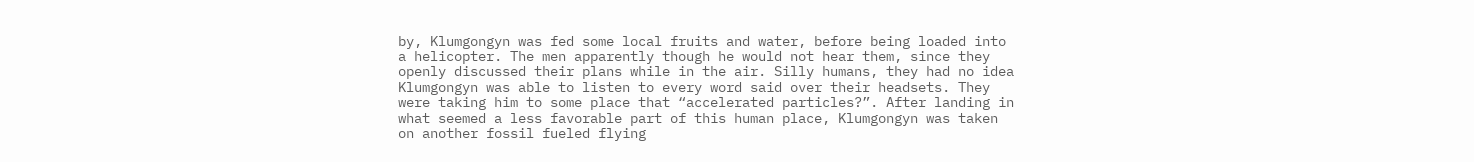by, Klumgongyn was fed some local fruits and water, before being loaded into a helicopter. The men apparently though he would not hear them, since they openly discussed their plans while in the air. Silly humans, they had no idea Klumgongyn was able to listen to every word said over their headsets. They were taking him to some place that “accelerated particles?”. After landing in what seemed a less favorable part of this human place, Klumgongyn was taken on another fossil fueled flying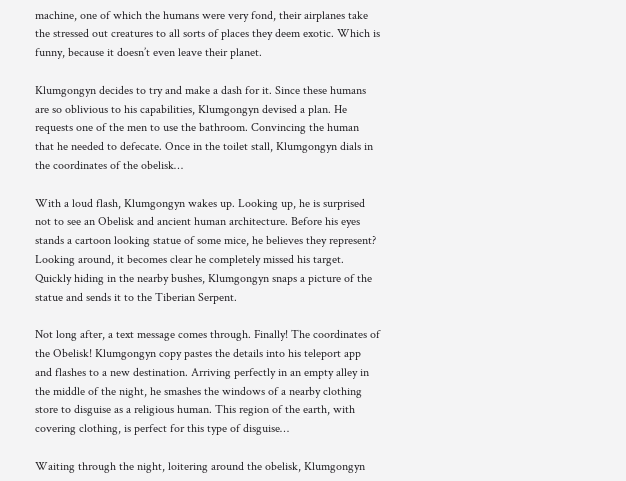machine, one of which the humans were very fond, their airplanes take the stressed out creatures to all sorts of places they deem exotic. Which is funny, because it doesn’t even leave their planet.

Klumgongyn decides to try and make a dash for it. Since these humans are so oblivious to his capabilities, Klumgongyn devised a plan. He requests one of the men to use the bathroom. Convincing the human that he needed to defecate. Once in the toilet stall, Klumgongyn dials in the coordinates of the obelisk…

With a loud flash, Klumgongyn wakes up. Looking up, he is surprised not to see an Obelisk and ancient human architecture. Before his eyes stands a cartoon looking statue of some mice, he believes they represent? Looking around, it becomes clear he completely missed his target. Quickly hiding in the nearby bushes, Klumgongyn snaps a picture of the statue and sends it to the Tiberian Serpent.

Not long after, a text message comes through. Finally! The coordinates of the Obelisk! Klumgongyn copy pastes the details into his teleport app and flashes to a new destination. Arriving perfectly in an empty alley in the middle of the night, he smashes the windows of a nearby clothing store to disguise as a religious human. This region of the earth, with covering clothing, is perfect for this type of disguise…

Waiting through the night, loitering around the obelisk, Klumgongyn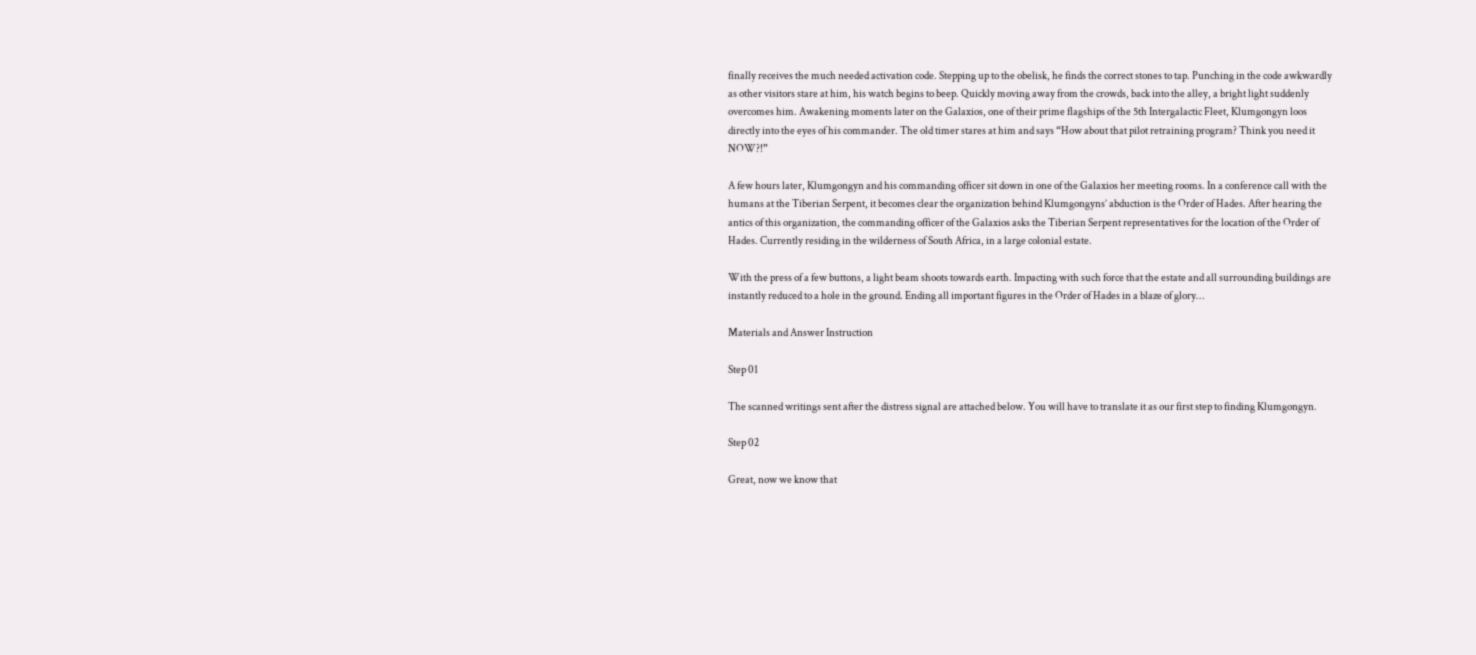finally receives the much needed activation code. Stepping up to the obelisk, he finds the correct stones to tap. Punching in the code awkwardly as other visitors stare at him, his watch begins to beep. Quickly moving away from the crowds, back into the alley, a bright light suddenly overcomes him. Awakening moments later on the Galaxios, one of their prime flagships of the 5th Intergalactic Fleet, Klumgongyn loos directly into the eyes of his commander. The old timer stares at him and says “How about that pilot retraining program? Think you need it NOW?!”

A few hours later, Klumgongyn and his commanding officer sit down in one of the Galaxios her meeting rooms. In a conference call with the humans at the Tiberian Serpent, it becomes clear the organization behind Klumgongyns’ abduction is the Order of Hades. After hearing the antics of this organization, the commanding officer of the Galaxios asks the Tiberian Serpent representatives for the location of the Order of Hades. Currently residing in the wilderness of South Africa, in a large colonial estate.

With the press of a few buttons, a light beam shoots towards earth. Impacting with such force that the estate and all surrounding buildings are instantly reduced to a hole in the ground. Ending all important figures in the Order of Hades in a blaze of glory…

Materials and Answer Instruction

Step 01

The scanned writings sent after the distress signal are attached below. You will have to translate it as our first step to finding Klumgongyn.

Step 02

Great, now we know that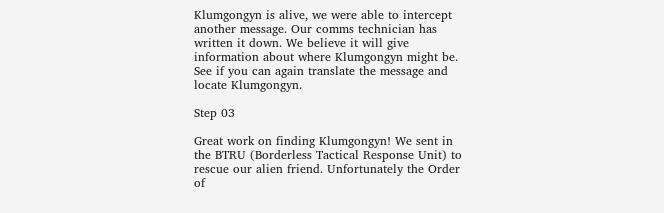Klumgongyn is alive, we were able to intercept another message. Our comms technician has written it down. We believe it will give information about where Klumgongyn might be. See if you can again translate the message and locate Klumgongyn.

Step 03

Great work on finding Klumgongyn! We sent in the BTRU (Borderless Tactical Response Unit) to rescue our alien friend. Unfortunately the Order of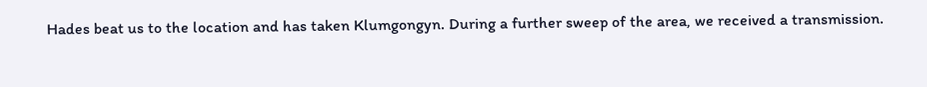Hades beat us to the location and has taken Klumgongyn. During a further sweep of the area, we received a transmission.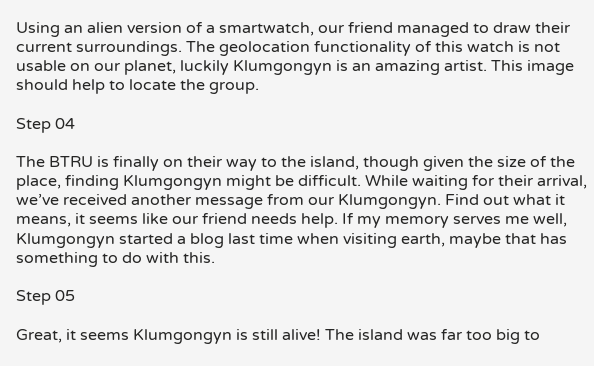Using an alien version of a smartwatch, our friend managed to draw their current surroundings. The geolocation functionality of this watch is not usable on our planet, luckily Klumgongyn is an amazing artist. This image should help to locate the group.

Step 04

The BTRU is finally on their way to the island, though given the size of the place, finding Klumgongyn might be difficult. While waiting for their arrival, we’ve received another message from our Klumgongyn. Find out what it means, it seems like our friend needs help. If my memory serves me well, Klumgongyn started a blog last time when visiting earth, maybe that has something to do with this.

Step 05

Great, it seems Klumgongyn is still alive! The island was far too big to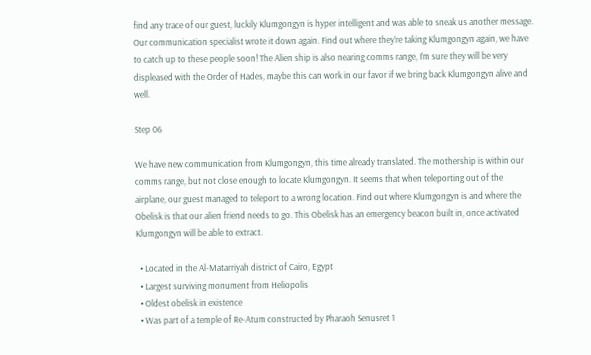find any trace of our guest, luckily Klumgongyn is hyper intelligent and was able to sneak us another message. Our communication specialist wrote it down again. Find out where they’re taking Klumgongyn again, we have to catch up to these people soon! The Alien ship is also nearing comms range, I’m sure they will be very displeased with the Order of Hades, maybe this can work in our favor if we bring back Klumgongyn alive and well.

Step 06

We have new communication from Klumgongyn, this time already translated. The mothership is within our comms range, but not close enough to locate Klumgongyn. It seems that when teleporting out of the airplane, our guest managed to teleport to a wrong location. Find out where Klumgongyn is and where the Obelisk is that our alien friend needs to go. This Obelisk has an emergency beacon built in, once activated Klumgongyn will be able to extract.

  • Located in the Al-Matarriyah district of Cairo, Egypt
  • Largest surviving monument from Heliopolis
  • Oldest obelisk in existence
  • Was part of a temple of Re-Atum constructed by Pharaoh Senusret 1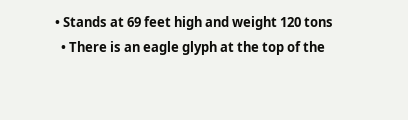• Stands at 69 feet high and weight 120 tons
  • There is an eagle glyph at the top of the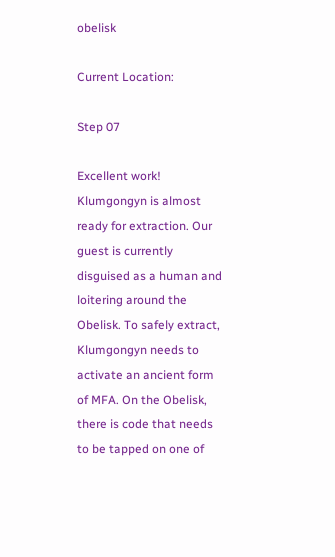obelisk

Current Location:

Step 07

Excellent work! Klumgongyn is almost ready for extraction. Our guest is currently disguised as a human and loitering around the Obelisk. To safely extract, Klumgongyn needs to activate an ancient form of MFA. On the Obelisk, there is code that needs to be tapped on one of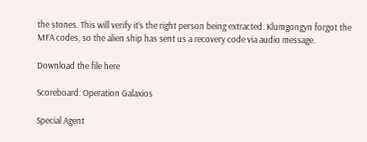the stones. This will verify it’s the right person being extracted. Klumgongyn forgot the MFA codes, so the alien ship has sent us a recovery code via audio message.

Download the file here

Scoreboard: Operation Galaxios

Special Agent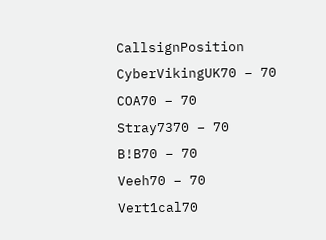CallsignPosition
CyberVikingUK70 – 70
COA70 – 70
Stray7370 – 70
B!B70 – 70
Veeh70 – 70
Vert1cal70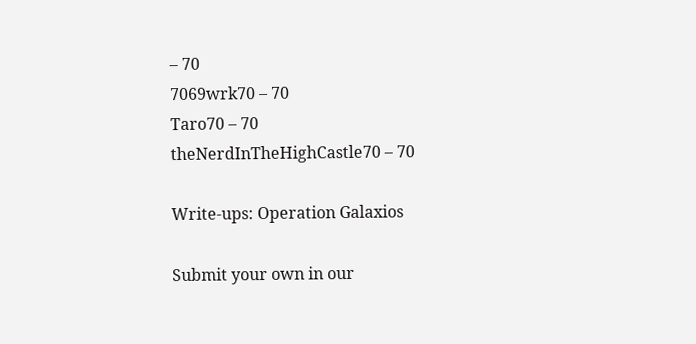– 70
7069wrk70 – 70
Taro70 – 70
theNerdInTheHighCastle70 – 70

Write-ups: Operation Galaxios

Submit your own in our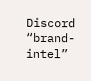Discord “brand-intel”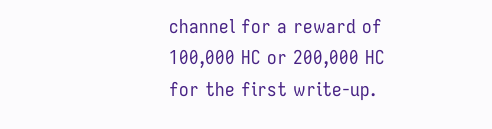channel for a reward of 100,000 HC or 200,000 HC for the first write-up.